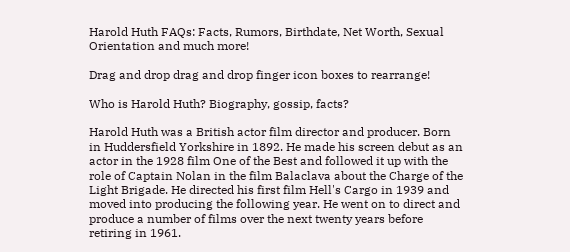Harold Huth FAQs: Facts, Rumors, Birthdate, Net Worth, Sexual Orientation and much more!

Drag and drop drag and drop finger icon boxes to rearrange!

Who is Harold Huth? Biography, gossip, facts?

Harold Huth was a British actor film director and producer. Born in Huddersfield Yorkshire in 1892. He made his screen debut as an actor in the 1928 film One of the Best and followed it up with the role of Captain Nolan in the film Balaclava about the Charge of the Light Brigade. He directed his first film Hell's Cargo in 1939 and moved into producing the following year. He went on to direct and produce a number of films over the next twenty years before retiring in 1961.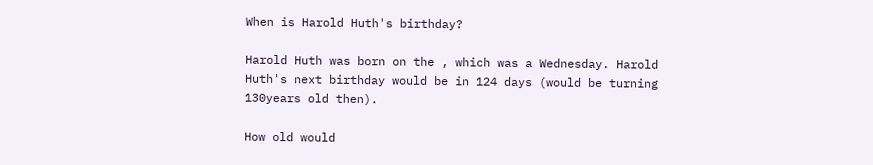When is Harold Huth's birthday?

Harold Huth was born on the , which was a Wednesday. Harold Huth's next birthday would be in 124 days (would be turning 130years old then).

How old would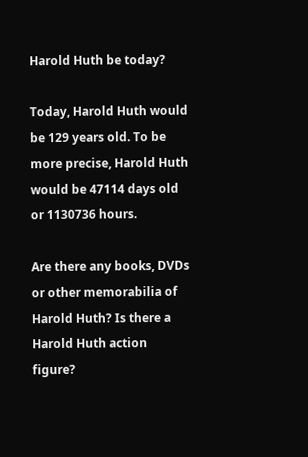Harold Huth be today?

Today, Harold Huth would be 129 years old. To be more precise, Harold Huth would be 47114 days old or 1130736 hours.

Are there any books, DVDs or other memorabilia of Harold Huth? Is there a Harold Huth action figure?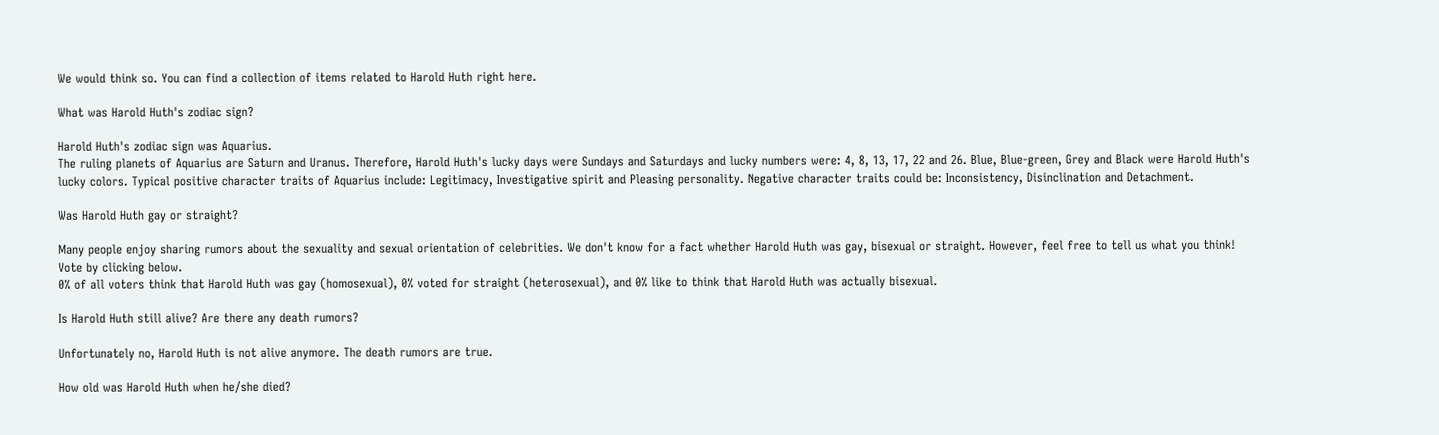We would think so. You can find a collection of items related to Harold Huth right here.

What was Harold Huth's zodiac sign?

Harold Huth's zodiac sign was Aquarius.
The ruling planets of Aquarius are Saturn and Uranus. Therefore, Harold Huth's lucky days were Sundays and Saturdays and lucky numbers were: 4, 8, 13, 17, 22 and 26. Blue, Blue-green, Grey and Black were Harold Huth's lucky colors. Typical positive character traits of Aquarius include: Legitimacy, Investigative spirit and Pleasing personality. Negative character traits could be: Inconsistency, Disinclination and Detachment.

Was Harold Huth gay or straight?

Many people enjoy sharing rumors about the sexuality and sexual orientation of celebrities. We don't know for a fact whether Harold Huth was gay, bisexual or straight. However, feel free to tell us what you think! Vote by clicking below.
0% of all voters think that Harold Huth was gay (homosexual), 0% voted for straight (heterosexual), and 0% like to think that Harold Huth was actually bisexual.

Is Harold Huth still alive? Are there any death rumors?

Unfortunately no, Harold Huth is not alive anymore. The death rumors are true.

How old was Harold Huth when he/she died?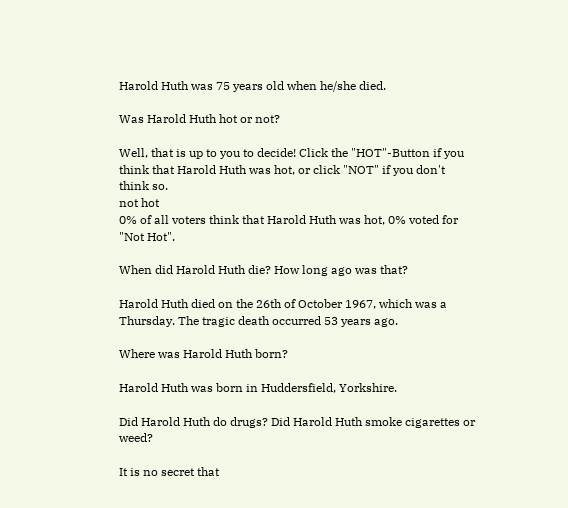Harold Huth was 75 years old when he/she died.

Was Harold Huth hot or not?

Well, that is up to you to decide! Click the "HOT"-Button if you think that Harold Huth was hot, or click "NOT" if you don't think so.
not hot
0% of all voters think that Harold Huth was hot, 0% voted for "Not Hot".

When did Harold Huth die? How long ago was that?

Harold Huth died on the 26th of October 1967, which was a Thursday. The tragic death occurred 53 years ago.

Where was Harold Huth born?

Harold Huth was born in Huddersfield, Yorkshire.

Did Harold Huth do drugs? Did Harold Huth smoke cigarettes or weed?

It is no secret that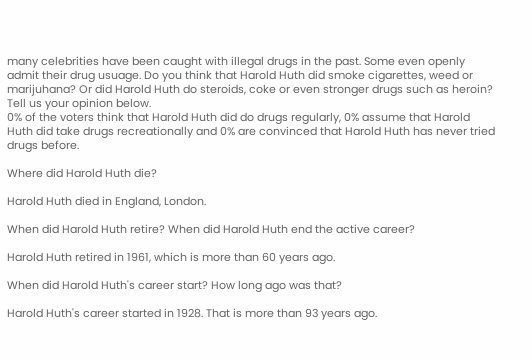many celebrities have been caught with illegal drugs in the past. Some even openly admit their drug usuage. Do you think that Harold Huth did smoke cigarettes, weed or marijuhana? Or did Harold Huth do steroids, coke or even stronger drugs such as heroin? Tell us your opinion below.
0% of the voters think that Harold Huth did do drugs regularly, 0% assume that Harold Huth did take drugs recreationally and 0% are convinced that Harold Huth has never tried drugs before.

Where did Harold Huth die?

Harold Huth died in England, London.

When did Harold Huth retire? When did Harold Huth end the active career?

Harold Huth retired in 1961, which is more than 60 years ago.

When did Harold Huth's career start? How long ago was that?

Harold Huth's career started in 1928. That is more than 93 years ago.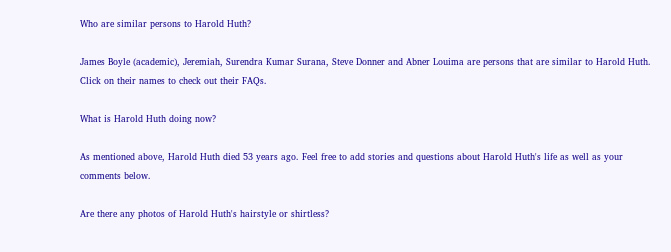Who are similar persons to Harold Huth?

James Boyle (academic), Jeremiah, Surendra Kumar Surana, Steve Donner and Abner Louima are persons that are similar to Harold Huth. Click on their names to check out their FAQs.

What is Harold Huth doing now?

As mentioned above, Harold Huth died 53 years ago. Feel free to add stories and questions about Harold Huth's life as well as your comments below.

Are there any photos of Harold Huth's hairstyle or shirtless?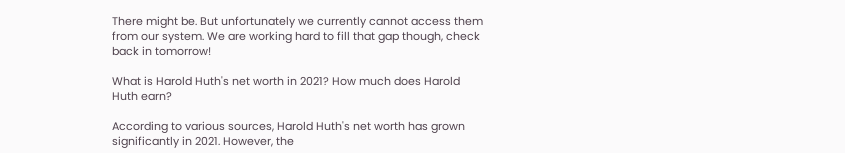There might be. But unfortunately we currently cannot access them from our system. We are working hard to fill that gap though, check back in tomorrow!

What is Harold Huth's net worth in 2021? How much does Harold Huth earn?

According to various sources, Harold Huth's net worth has grown significantly in 2021. However, the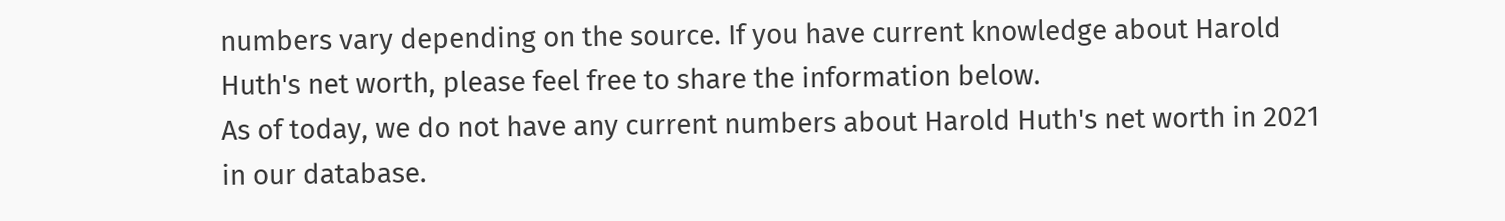numbers vary depending on the source. If you have current knowledge about Harold Huth's net worth, please feel free to share the information below.
As of today, we do not have any current numbers about Harold Huth's net worth in 2021 in our database.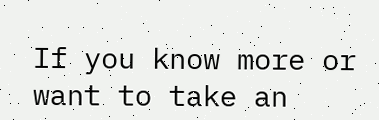If you know more or want to take an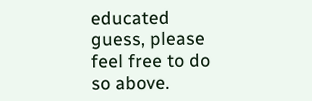educated guess, please feel free to do so above.